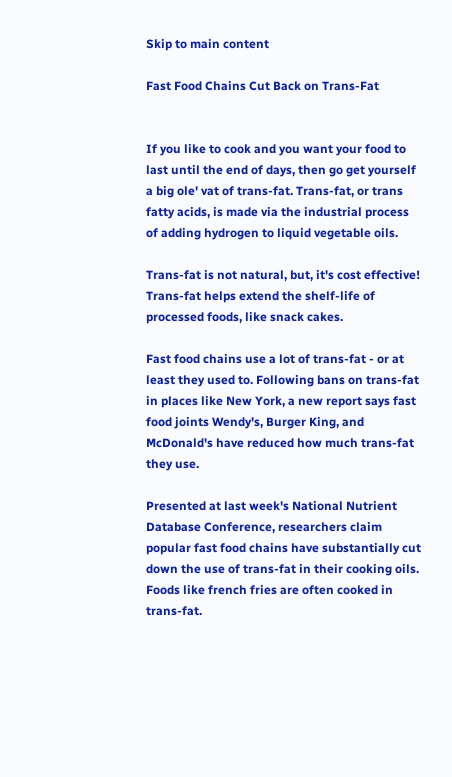Skip to main content

Fast Food Chains Cut Back on Trans-Fat


If you like to cook and you want your food to last until the end of days, then go get yourself a big ole' vat of trans-fat. Trans-fat, or trans fatty acids, is made via the industrial process of adding hydrogen to liquid vegetable oils.

Trans-fat is not natural, but, it's cost effective! Trans-fat helps extend the shelf-life of processed foods, like snack cakes.

Fast food chains use a lot of trans-fat - or at least they used to. Following bans on trans-fat in places like New York, a new report says fast food joints Wendy's, Burger King, and McDonald's have reduced how much trans-fat they use.

Presented at last week's National Nutrient Database Conference, researchers claim popular fast food chains have substantially cut down the use of trans-fat in their cooking oils. Foods like french fries are often cooked in trans-fat.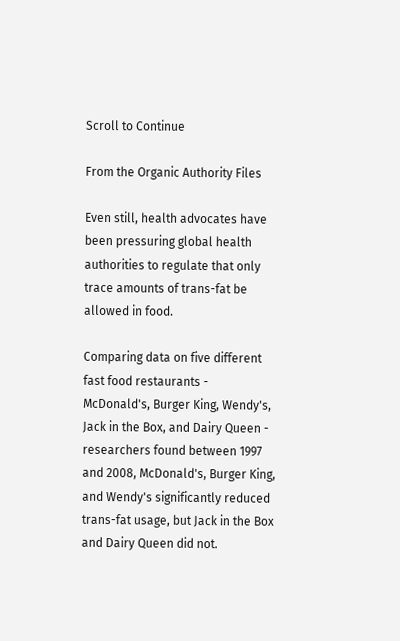Scroll to Continue

From the Organic Authority Files

Even still, health advocates have been pressuring global health authorities to regulate that only trace amounts of trans-fat be allowed in food.

Comparing data on five different fast food restaurants - McDonald's, Burger King, Wendy's, Jack in the Box, and Dairy Queen - researchers found between 1997 and 2008, McDonald's, Burger King, and Wendy's significantly reduced trans-fat usage, but Jack in the Box and Dairy Queen did not.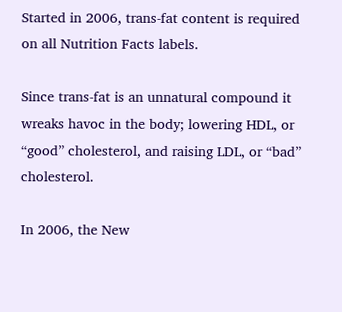Started in 2006, trans-fat content is required on all Nutrition Facts labels.

Since trans-fat is an unnatural compound it wreaks havoc in the body; lowering HDL, or “good” cholesterol, and raising LDL, or “bad” cholesterol.

In 2006, the New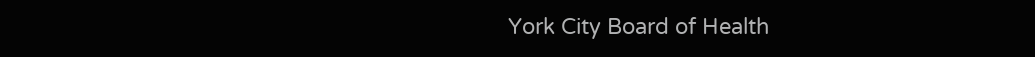York City Board of Health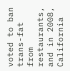voted to ban trans-fat from restaurants, and in 2008, California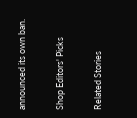announced its own ban.

Shop Editors' Picks

Related Stories